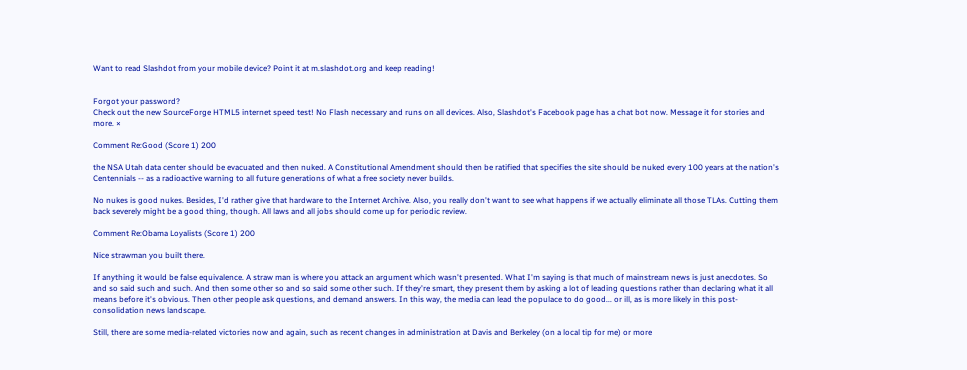Want to read Slashdot from your mobile device? Point it at m.slashdot.org and keep reading!


Forgot your password?
Check out the new SourceForge HTML5 internet speed test! No Flash necessary and runs on all devices. Also, Slashdot's Facebook page has a chat bot now. Message it for stories and more. ×

Comment Re:Good (Score 1) 200

the NSA Utah data center should be evacuated and then nuked. A Constitutional Amendment should then be ratified that specifies the site should be nuked every 100 years at the nation's Centennials -- as a radioactive warning to all future generations of what a free society never builds.

No nukes is good nukes. Besides, I'd rather give that hardware to the Internet Archive. Also, you really don't want to see what happens if we actually eliminate all those TLAs. Cutting them back severely might be a good thing, though. All laws and all jobs should come up for periodic review.

Comment Re:Obama Loyalists (Score 1) 200

Nice strawman you built there.

If anything it would be false equivalence. A straw man is where you attack an argument which wasn't presented. What I'm saying is that much of mainstream news is just anecdotes. So and so said such and such. And then some other so and so said some other such. If they're smart, they present them by asking a lot of leading questions rather than declaring what it all means before it's obvious. Then other people ask questions, and demand answers. In this way, the media can lead the populace to do good... or ill, as is more likely in this post-consolidation news landscape.

Still, there are some media-related victories now and again, such as recent changes in administration at Davis and Berkeley (on a local tip for me) or more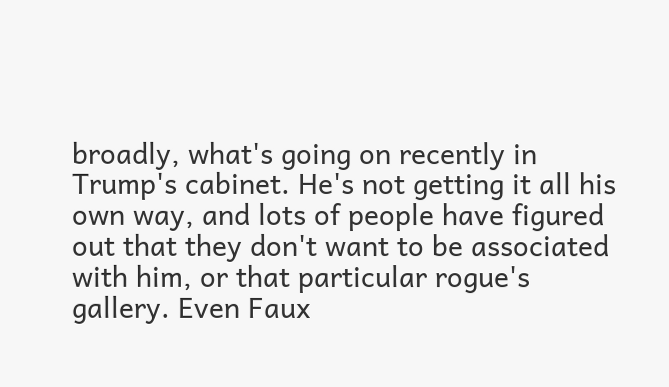broadly, what's going on recently in Trump's cabinet. He's not getting it all his own way, and lots of people have figured out that they don't want to be associated with him, or that particular rogue's gallery. Even Faux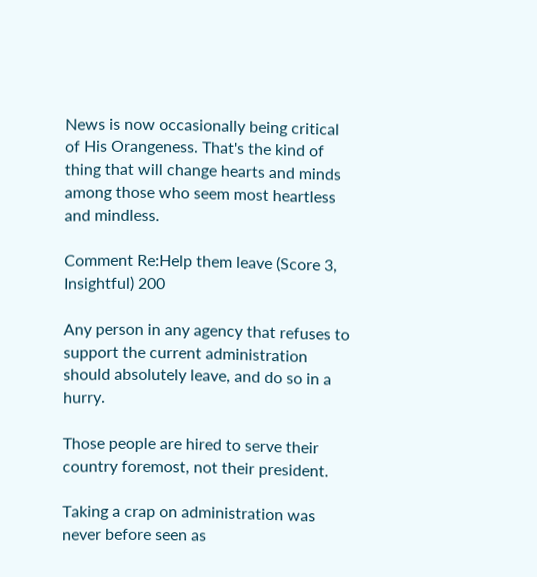News is now occasionally being critical of His Orangeness. That's the kind of thing that will change hearts and minds among those who seem most heartless and mindless.

Comment Re:Help them leave (Score 3, Insightful) 200

Any person in any agency that refuses to support the current administration should absolutely leave, and do so in a hurry.

Those people are hired to serve their country foremost, not their president.

Taking a crap on administration was never before seen as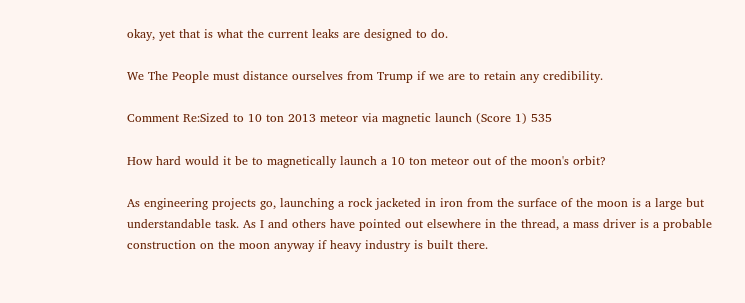okay, yet that is what the current leaks are designed to do.

We The People must distance ourselves from Trump if we are to retain any credibility.

Comment Re:Sized to 10 ton 2013 meteor via magnetic launch (Score 1) 535

How hard would it be to magnetically launch a 10 ton meteor out of the moon's orbit?

As engineering projects go, launching a rock jacketed in iron from the surface of the moon is a large but understandable task. As I and others have pointed out elsewhere in the thread, a mass driver is a probable construction on the moon anyway if heavy industry is built there.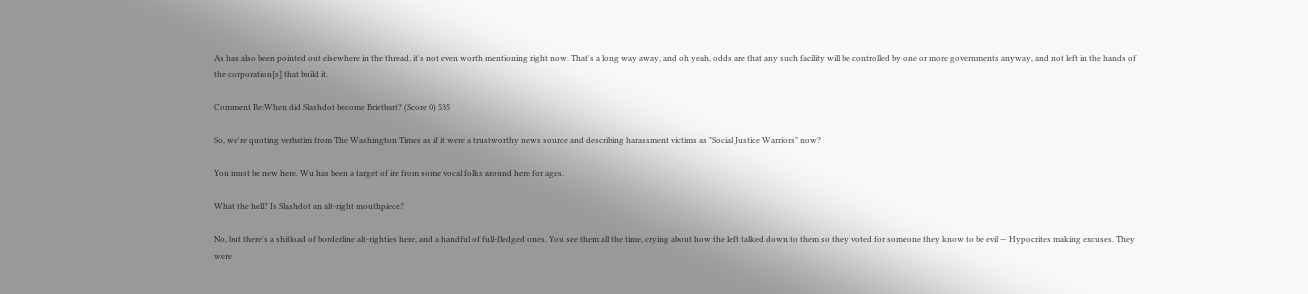As has also been pointed out elsewhere in the thread, it's not even worth mentioning right now. That's a long way away, and oh yeah, odds are that any such facility will be controlled by one or more governments anyway, and not left in the hands of the corporation[s] that build it.

Comment Re:When did Slashdot become Brietbart? (Score 0) 535

So, we're quoting verbatim from The Washington Times as if it were a trustworthy news source and describing harassment victims as "Social Justice Warriors" now?

You must be new here. Wu has been a target of ire from some vocal folks around here for ages.

What the hell? Is Slashdot an alt-right mouthpiece?

No, but there's a shitload of borderline alt-righties here, and a handful of full-fledged ones. You see them all the time, crying about how the left talked down to them so they voted for someone they know to be evil — Hypocrites making excuses. They were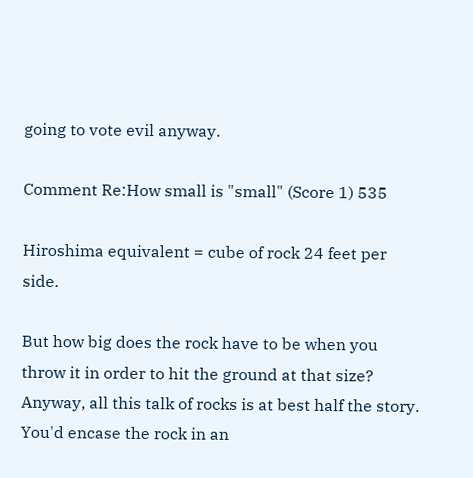going to vote evil anyway.

Comment Re:How small is "small" (Score 1) 535

Hiroshima equivalent = cube of rock 24 feet per side.

But how big does the rock have to be when you throw it in order to hit the ground at that size? Anyway, all this talk of rocks is at best half the story. You'd encase the rock in an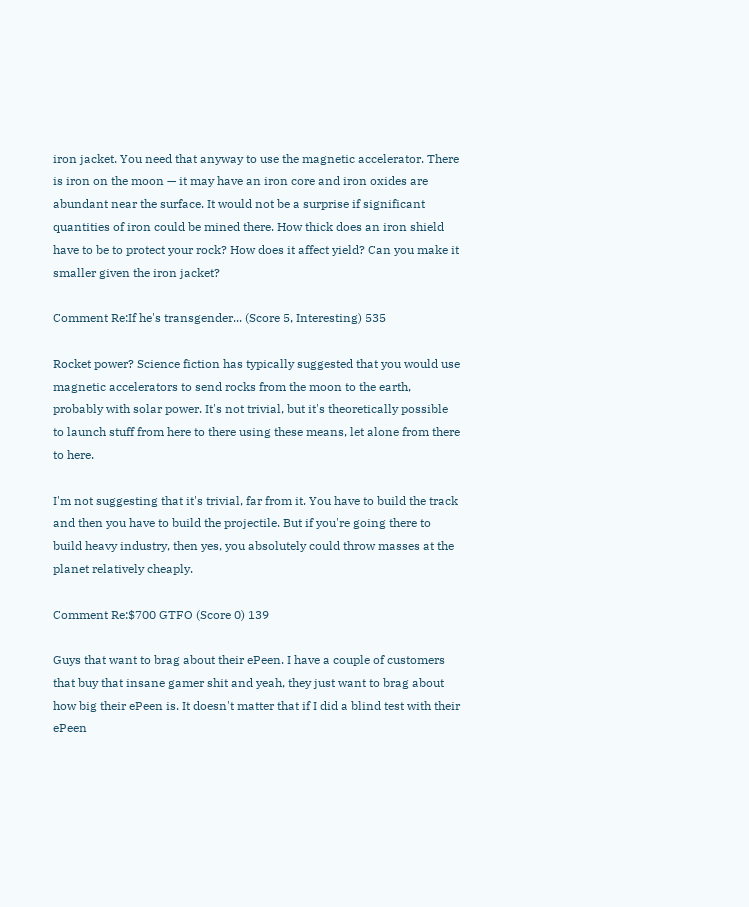iron jacket. You need that anyway to use the magnetic accelerator. There is iron on the moon — it may have an iron core and iron oxides are abundant near the surface. It would not be a surprise if significant quantities of iron could be mined there. How thick does an iron shield have to be to protect your rock? How does it affect yield? Can you make it smaller given the iron jacket?

Comment Re:If he's transgender... (Score 5, Interesting) 535

Rocket power? Science fiction has typically suggested that you would use magnetic accelerators to send rocks from the moon to the earth, probably with solar power. It's not trivial, but it's theoretically possible to launch stuff from here to there using these means, let alone from there to here.

I'm not suggesting that it's trivial, far from it. You have to build the track and then you have to build the projectile. But if you're going there to build heavy industry, then yes, you absolutely could throw masses at the planet relatively cheaply.

Comment Re:$700 GTFO (Score 0) 139

Guys that want to brag about their ePeen. I have a couple of customers that buy that insane gamer shit and yeah, they just want to brag about how big their ePeen is. It doesn't matter that if I did a blind test with their ePeen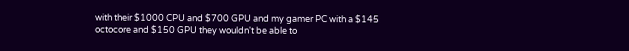with their $1000 CPU and $700 GPU and my gamer PC with a $145 octocore and $150 GPU they wouldn't be able to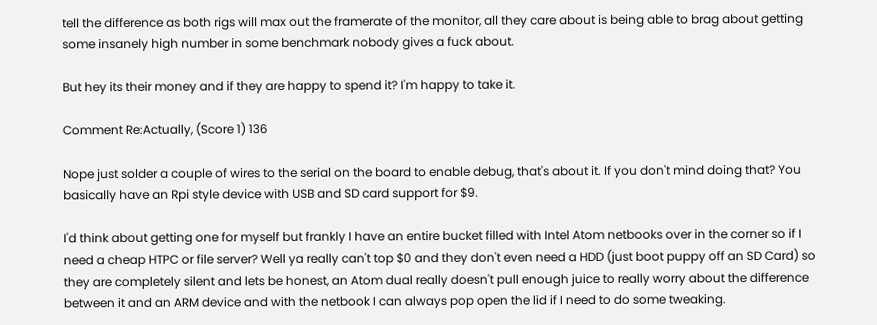tell the difference as both rigs will max out the framerate of the monitor, all they care about is being able to brag about getting some insanely high number in some benchmark nobody gives a fuck about.

But hey its their money and if they are happy to spend it? I'm happy to take it.

Comment Re:Actually, (Score 1) 136

Nope just solder a couple of wires to the serial on the board to enable debug, that's about it. If you don't mind doing that? You basically have an Rpi style device with USB and SD card support for $9.

I'd think about getting one for myself but frankly I have an entire bucket filled with Intel Atom netbooks over in the corner so if I need a cheap HTPC or file server? Well ya really can't top $0 and they don't even need a HDD (just boot puppy off an SD Card) so they are completely silent and lets be honest, an Atom dual really doesn't pull enough juice to really worry about the difference between it and an ARM device and with the netbook I can always pop open the lid if I need to do some tweaking.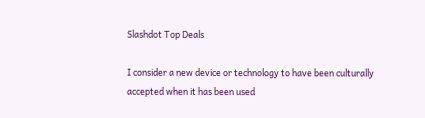Slashdot Top Deals

I consider a new device or technology to have been culturally accepted when it has been used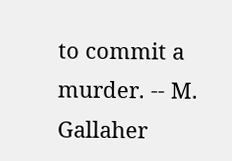to commit a murder. -- M. Gallaher